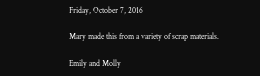Friday, October 7, 2016

Mary made this from a variety of scrap materials.

Emily and Molly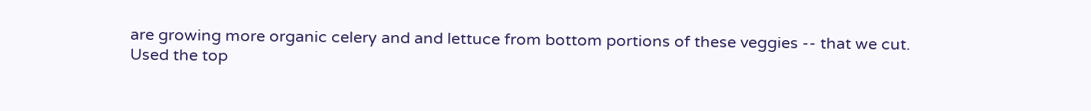are growing more organic celery and and lettuce from bottom portions of these veggies -- that we cut.
Used the top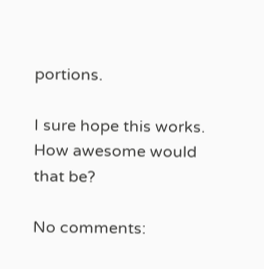portions.

I sure hope this works.
How awesome would that be?

No comments: